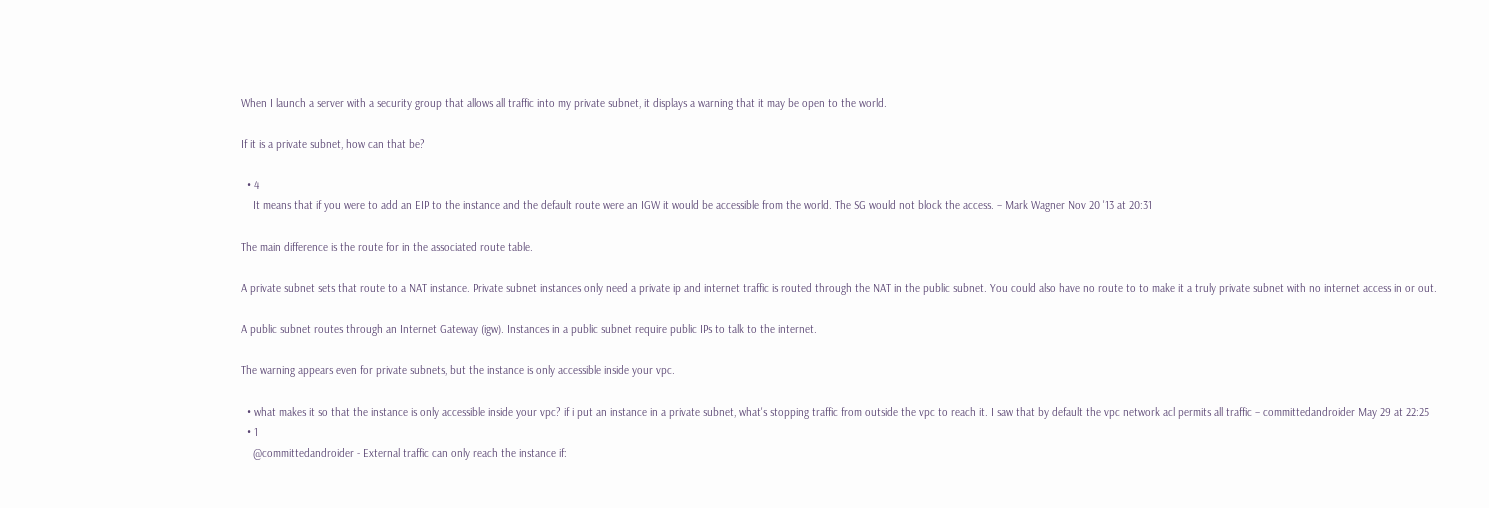When I launch a server with a security group that allows all traffic into my private subnet, it displays a warning that it may be open to the world.

If it is a private subnet, how can that be?

  • 4
    It means that if you were to add an EIP to the instance and the default route were an IGW it would be accessible from the world. The SG would not block the access. – Mark Wagner Nov 20 '13 at 20:31

The main difference is the route for in the associated route table.

A private subnet sets that route to a NAT instance. Private subnet instances only need a private ip and internet traffic is routed through the NAT in the public subnet. You could also have no route to to make it a truly private subnet with no internet access in or out.

A public subnet routes through an Internet Gateway (igw). Instances in a public subnet require public IPs to talk to the internet.

The warning appears even for private subnets, but the instance is only accessible inside your vpc.

  • what makes it so that the instance is only accessible inside your vpc? if i put an instance in a private subnet, what's stopping traffic from outside the vpc to reach it. I saw that by default the vpc network acl permits all traffic – committedandroider May 29 at 22:25
  • 1
    @committedandroider - External traffic can only reach the instance if: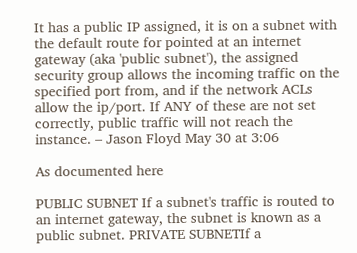It has a public IP assigned, it is on a subnet with the default route for pointed at an internet gateway (aka 'public subnet'), the assigned security group allows the incoming traffic on the specified port from, and if the network ACLs allow the ip/port. If ANY of these are not set correctly, public traffic will not reach the instance. – Jason Floyd May 30 at 3:06

As documented here

PUBLIC SUBNET If a subnet's traffic is routed to an internet gateway, the subnet is known as a public subnet. PRIVATE SUBNETIf a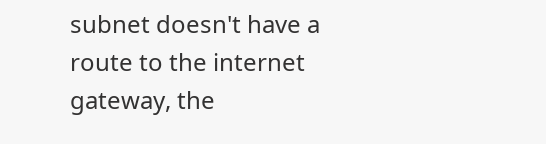subnet doesn't have a route to the internet gateway, the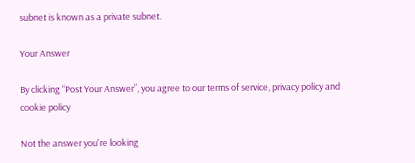subnet is known as a private subnet.

Your Answer

By clicking “Post Your Answer”, you agree to our terms of service, privacy policy and cookie policy

Not the answer you're looking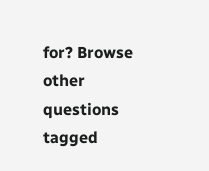for? Browse other questions tagged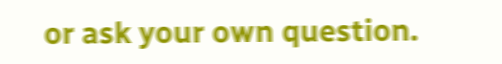or ask your own question.